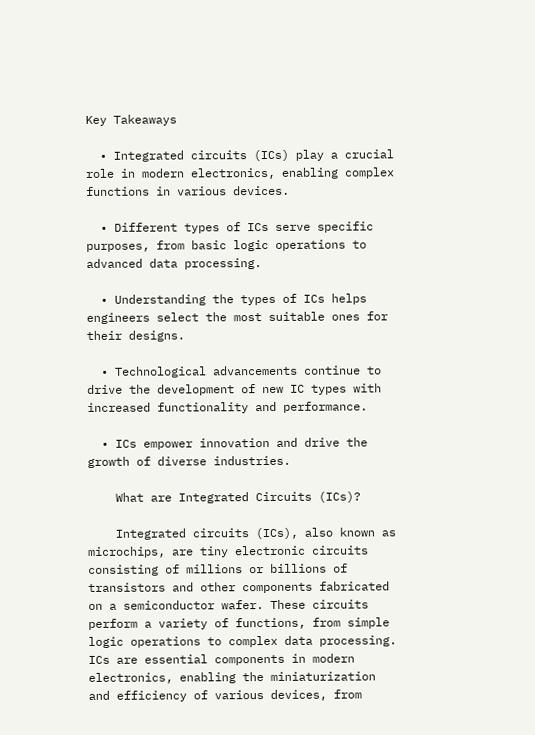Key Takeaways

  • Integrated circuits (ICs) play a crucial role in modern electronics, enabling complex functions in various devices.

  • Different types of ICs serve specific purposes, from basic logic operations to advanced data processing.

  • Understanding the types of ICs helps engineers select the most suitable ones for their designs.

  • Technological advancements continue to drive the development of new IC types with increased functionality and performance.

  • ICs empower innovation and drive the growth of diverse industries.

    What are Integrated Circuits (ICs)?

    Integrated circuits (ICs), also known as microchips, are tiny electronic circuits consisting of millions or billions of transistors and other components fabricated on a semiconductor wafer. These circuits perform a variety of functions, from simple logic operations to complex data processing. ICs are essential components in modern electronics, enabling the miniaturization and efficiency of various devices, from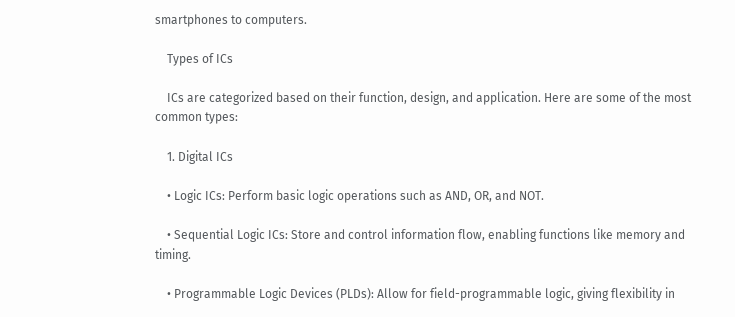smartphones to computers.

    Types of ICs

    ICs are categorized based on their function, design, and application. Here are some of the most common types:

    1. Digital ICs

    • Logic ICs: Perform basic logic operations such as AND, OR, and NOT.

    • Sequential Logic ICs: Store and control information flow, enabling functions like memory and timing.

    • Programmable Logic Devices (PLDs): Allow for field-programmable logic, giving flexibility in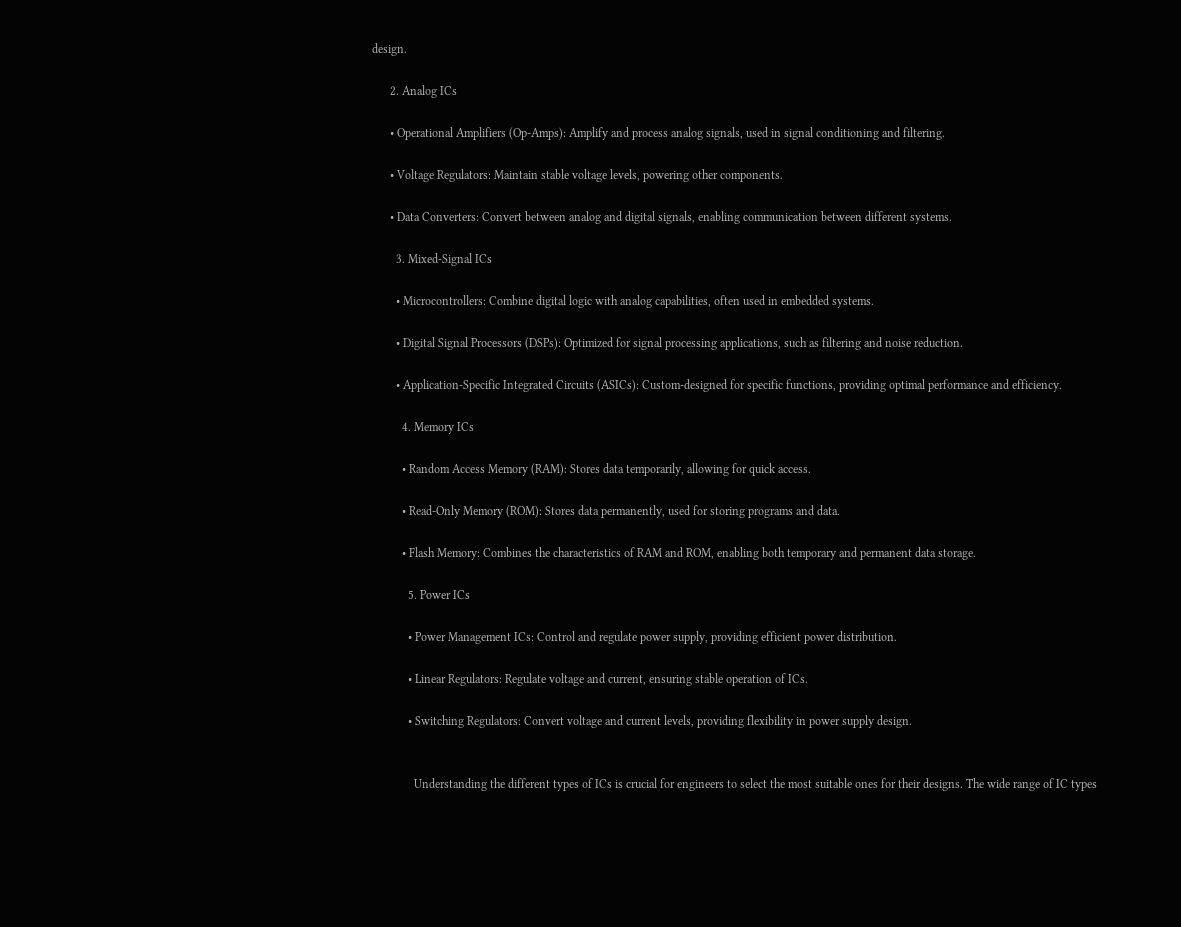design.

      2. Analog ICs

      • Operational Amplifiers (Op-Amps): Amplify and process analog signals, used in signal conditioning and filtering.

      • Voltage Regulators: Maintain stable voltage levels, powering other components.

      • Data Converters: Convert between analog and digital signals, enabling communication between different systems.

        3. Mixed-Signal ICs

        • Microcontrollers: Combine digital logic with analog capabilities, often used in embedded systems.

        • Digital Signal Processors (DSPs): Optimized for signal processing applications, such as filtering and noise reduction.

        • Application-Specific Integrated Circuits (ASICs): Custom-designed for specific functions, providing optimal performance and efficiency.

          4. Memory ICs

          • Random Access Memory (RAM): Stores data temporarily, allowing for quick access.

          • Read-Only Memory (ROM): Stores data permanently, used for storing programs and data.

          • Flash Memory: Combines the characteristics of RAM and ROM, enabling both temporary and permanent data storage.

            5. Power ICs

            • Power Management ICs: Control and regulate power supply, providing efficient power distribution.

            • Linear Regulators: Regulate voltage and current, ensuring stable operation of ICs.

            • Switching Regulators: Convert voltage and current levels, providing flexibility in power supply design.


              Understanding the different types of ICs is crucial for engineers to select the most suitable ones for their designs. The wide range of IC types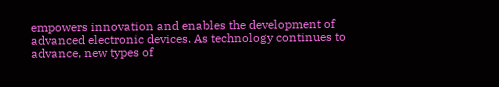empowers innovation and enables the development of advanced electronic devices. As technology continues to advance, new types of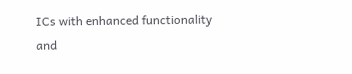ICs with enhanced functionality and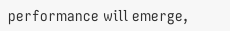performance will emerge,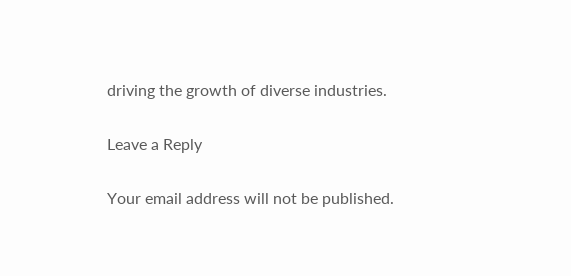driving the growth of diverse industries.

Leave a Reply

Your email address will not be published.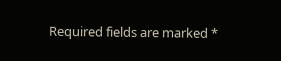Required fields are marked *